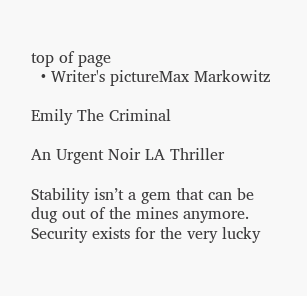top of page
  • Writer's pictureMax Markowitz

Emily The Criminal

An Urgent Noir LA Thriller

Stability isn’t a gem that can be dug out of the mines anymore. Security exists for the very lucky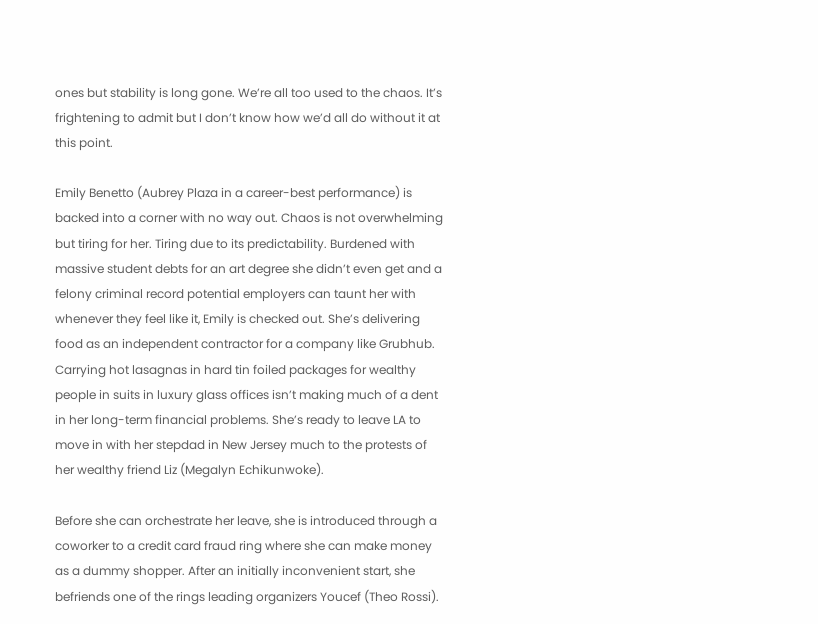ones but stability is long gone. We’re all too used to the chaos. It’s frightening to admit but I don’t know how we’d all do without it at this point.

Emily Benetto (Aubrey Plaza in a career-best performance) is backed into a corner with no way out. Chaos is not overwhelming but tiring for her. Tiring due to its predictability. Burdened with massive student debts for an art degree she didn’t even get and a felony criminal record potential employers can taunt her with whenever they feel like it, Emily is checked out. She’s delivering food as an independent contractor for a company like Grubhub. Carrying hot lasagnas in hard tin foiled packages for wealthy people in suits in luxury glass offices isn’t making much of a dent in her long-term financial problems. She’s ready to leave LA to move in with her stepdad in New Jersey much to the protests of her wealthy friend Liz (Megalyn Echikunwoke).

Before she can orchestrate her leave, she is introduced through a coworker to a credit card fraud ring where she can make money as a dummy shopper. After an initially inconvenient start, she befriends one of the rings leading organizers Youcef (Theo Rossi).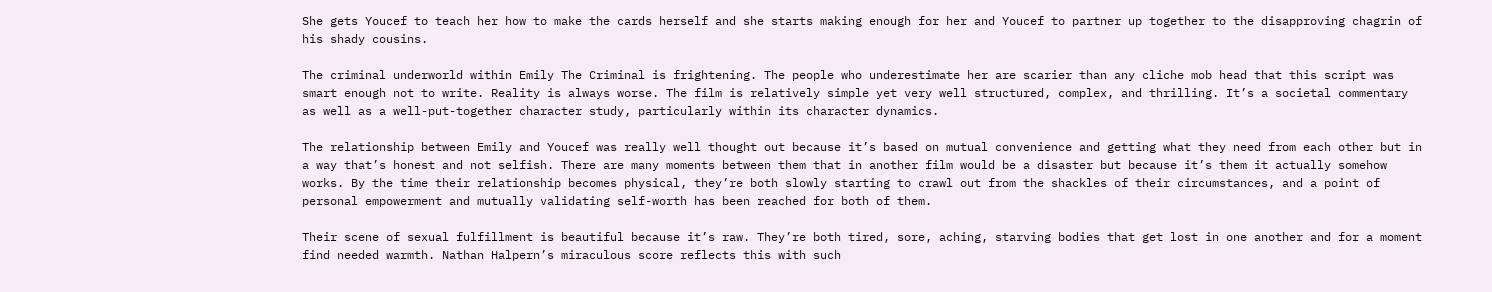She gets Youcef to teach her how to make the cards herself and she starts making enough for her and Youcef to partner up together to the disapproving chagrin of his shady cousins.

The criminal underworld within Emily The Criminal is frightening. The people who underestimate her are scarier than any cliche mob head that this script was smart enough not to write. Reality is always worse. The film is relatively simple yet very well structured, complex, and thrilling. It’s a societal commentary as well as a well-put-together character study, particularly within its character dynamics.

The relationship between Emily and Youcef was really well thought out because it’s based on mutual convenience and getting what they need from each other but in a way that’s honest and not selfish. There are many moments between them that in another film would be a disaster but because it’s them it actually somehow works. By the time their relationship becomes physical, they’re both slowly starting to crawl out from the shackles of their circumstances, and a point of personal empowerment and mutually validating self-worth has been reached for both of them.

Their scene of sexual fulfillment is beautiful because it’s raw. They’re both tired, sore, aching, starving bodies that get lost in one another and for a moment find needed warmth. Nathan Halpern’s miraculous score reflects this with such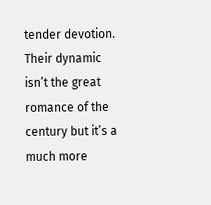tender devotion. Their dynamic isn’t the great romance of the century but it’s a much more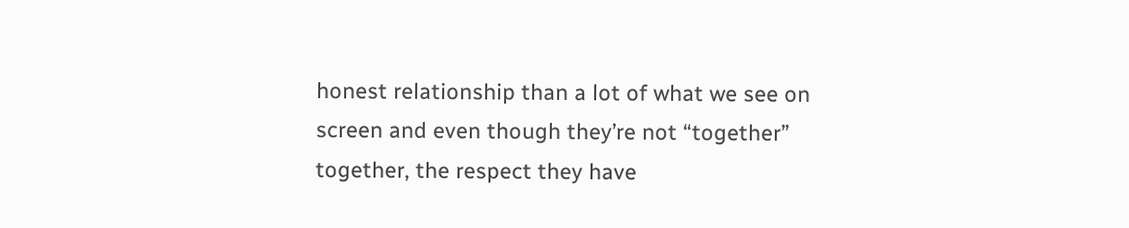honest relationship than a lot of what we see on screen and even though they’re not “together” together, the respect they have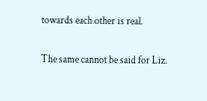towards each other is real.

The same cannot be said for Liz.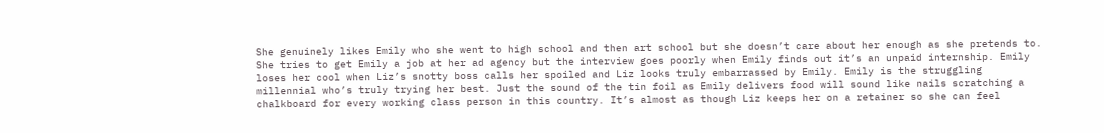She genuinely likes Emily who she went to high school and then art school but she doesn’t care about her enough as she pretends to. She tries to get Emily a job at her ad agency but the interview goes poorly when Emily finds out it’s an unpaid internship. Emily loses her cool when Liz’s snotty boss calls her spoiled and Liz looks truly embarrassed by Emily. Emily is the struggling millennial who’s truly trying her best. Just the sound of the tin foil as Emily delivers food will sound like nails scratching a chalkboard for every working class person in this country. It’s almost as though Liz keeps her on a retainer so she can feel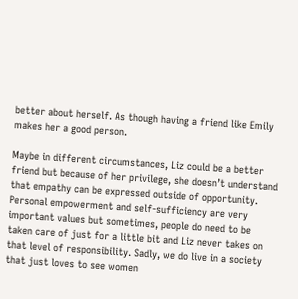better about herself. As though having a friend like Emily makes her a good person.

Maybe in different circumstances, Liz could be a better friend but because of her privilege, she doesn’t understand that empathy can be expressed outside of opportunity. Personal empowerment and self-sufficiency are very important values but sometimes, people do need to be taken care of just for a little bit and Liz never takes on that level of responsibility. Sadly, we do live in a society that just loves to see women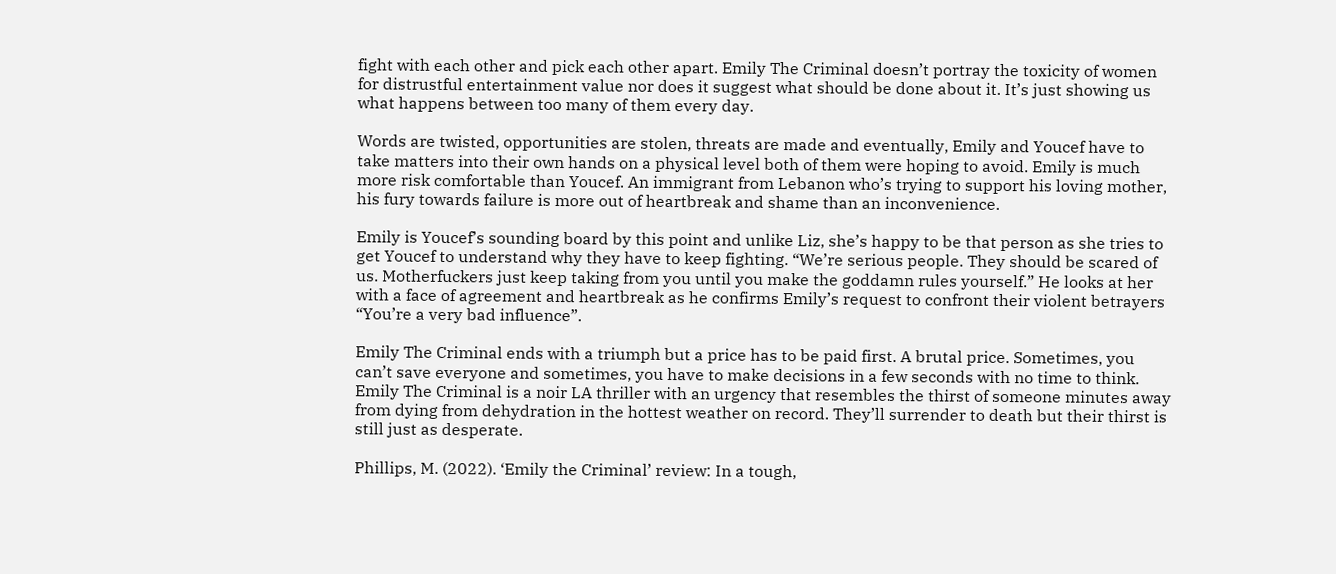fight with each other and pick each other apart. Emily The Criminal doesn’t portray the toxicity of women for distrustful entertainment value nor does it suggest what should be done about it. It’s just showing us what happens between too many of them every day.

Words are twisted, opportunities are stolen, threats are made and eventually, Emily and Youcef have to take matters into their own hands on a physical level both of them were hoping to avoid. Emily is much more risk comfortable than Youcef. An immigrant from Lebanon who’s trying to support his loving mother, his fury towards failure is more out of heartbreak and shame than an inconvenience.

Emily is Youcef’s sounding board by this point and unlike Liz, she’s happy to be that person as she tries to get Youcef to understand why they have to keep fighting. “We’re serious people. They should be scared of us. Motherfuckers just keep taking from you until you make the goddamn rules yourself.” He looks at her with a face of agreement and heartbreak as he confirms Emily’s request to confront their violent betrayers “You’re a very bad influence”.

Emily The Criminal ends with a triumph but a price has to be paid first. A brutal price. Sometimes, you can’t save everyone and sometimes, you have to make decisions in a few seconds with no time to think. Emily The Criminal is a noir LA thriller with an urgency that resembles the thirst of someone minutes away from dying from dehydration in the hottest weather on record. They’ll surrender to death but their thirst is still just as desperate.

Phillips, M. (2022). ‘Emily the Criminal’ review: In a tough,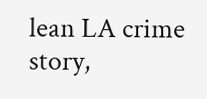lean LA crime story,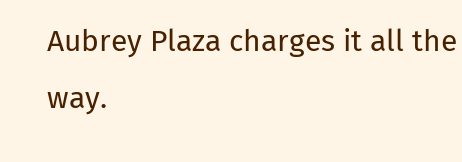Aubrey Plaza charges it all the way.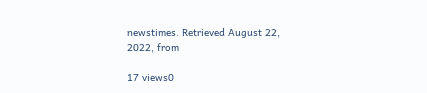newstimes. Retrieved August 22, 2022, from

17 views0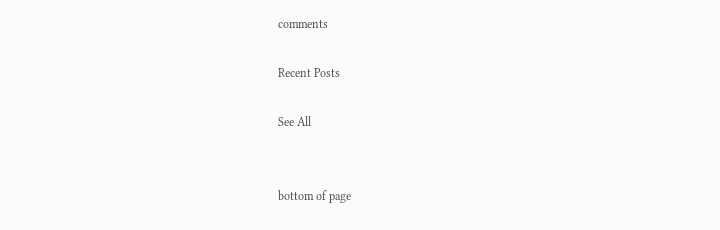comments

Recent Posts

See All


bottom of page